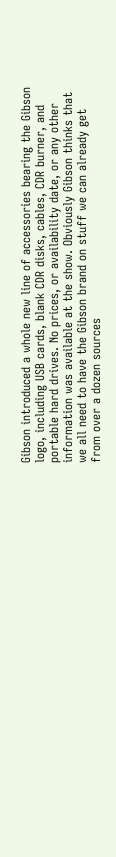Gibson introduced a whole new line of accessories bearing the Gibson logo, including USB cards, blank CDR disks, cables, CDR burner, and portable hard drives. No prices, or availability date, or any other information was available at the show. Obviously Gibson thinks that we all need to have the Gibson brand on stuff we can already get from over a dozen sources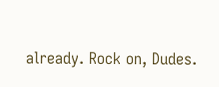already. Rock on, Dudes.